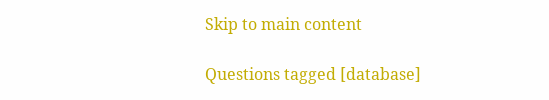Skip to main content

Questions tagged [database]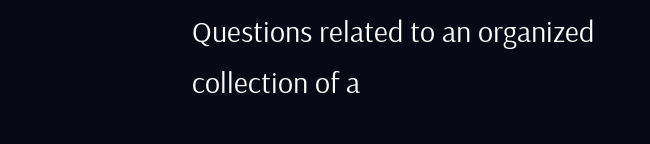Questions related to an organized collection of a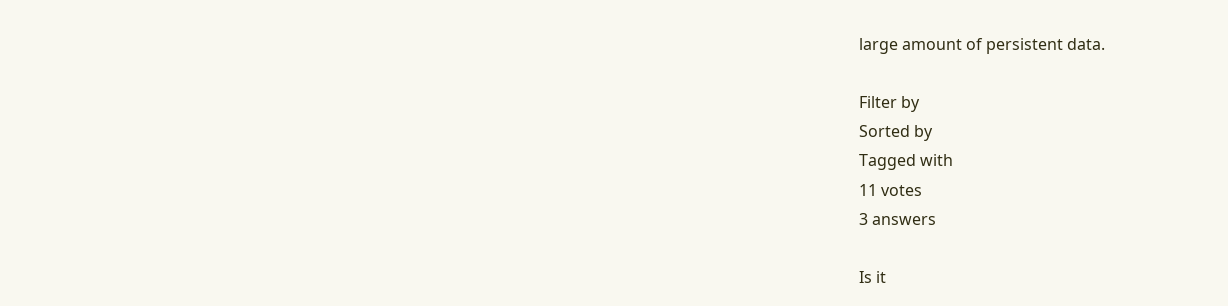large amount of persistent data.

Filter by
Sorted by
Tagged with
11 votes
3 answers

Is it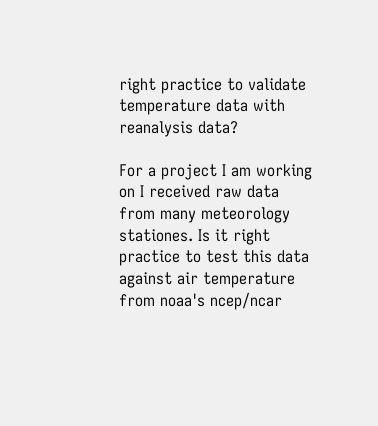right practice to validate temperature data with reanalysis data?

For a project I am working on I received raw data from many meteorology stationes. Is it right practice to test this data against air temperature from noaa's ncep/ncar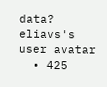data?
eliavs's user avatar
  • 425